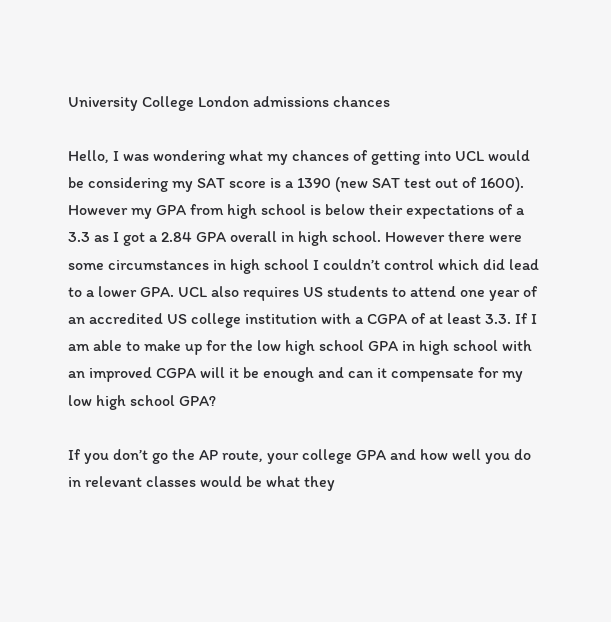University College London admissions chances

Hello, I was wondering what my chances of getting into UCL would be considering my SAT score is a 1390 (new SAT test out of 1600). However my GPA from high school is below their expectations of a 3.3 as I got a 2.84 GPA overall in high school. However there were some circumstances in high school I couldn’t control which did lead to a lower GPA. UCL also requires US students to attend one year of an accredited US college institution with a CGPA of at least 3.3. If I am able to make up for the low high school GPA in high school with an improved CGPA will it be enough and can it compensate for my low high school GPA?

If you don’t go the AP route, your college GPA and how well you do in relevant classes would be what they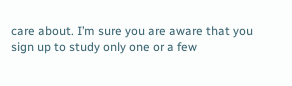care about. I’m sure you are aware that you sign up to study only one or a few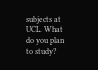subjects at UCL. What do you plan to study?